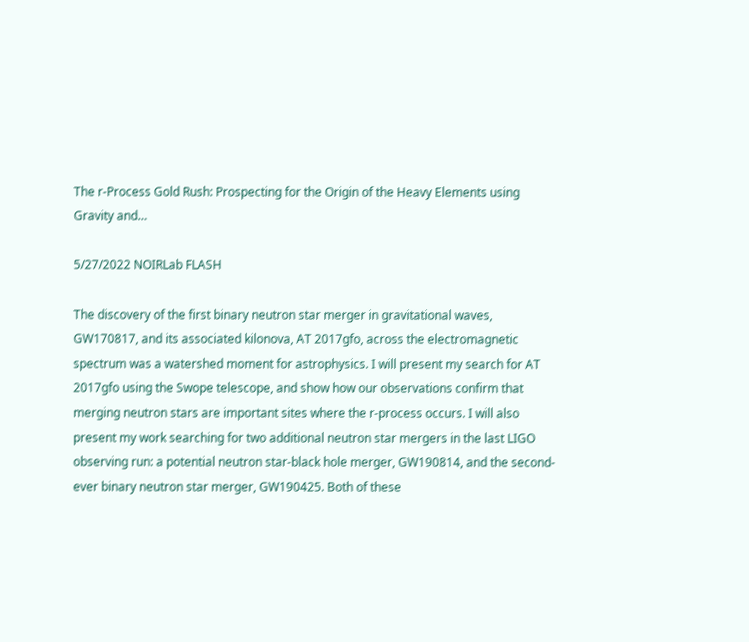The r-Process Gold Rush: Prospecting for the Origin of the Heavy Elements using Gravity and…

5/27/2022 NOIRLab FLASH

The discovery of the first binary neutron star merger in gravitational waves, GW170817, and its associated kilonova, AT 2017gfo, across the electromagnetic spectrum was a watershed moment for astrophysics. I will present my search for AT 2017gfo using the Swope telescope, and show how our observations confirm that merging neutron stars are important sites where the r-process occurs. I will also present my work searching for two additional neutron star mergers in the last LIGO observing run: a potential neutron star-black hole merger, GW190814, and the second-ever binary neutron star merger, GW190425. Both of these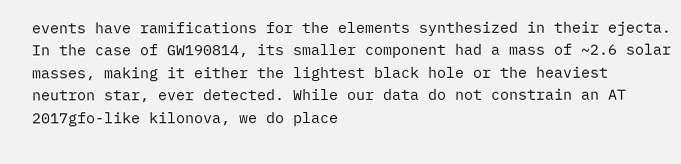events have ramifications for the elements synthesized in their ejecta. In the case of GW190814, its smaller component had a mass of ~2.6 solar masses, making it either the lightest black hole or the heaviest neutron star, ever detected. While our data do not constrain an AT 2017gfo-like kilonova, we do place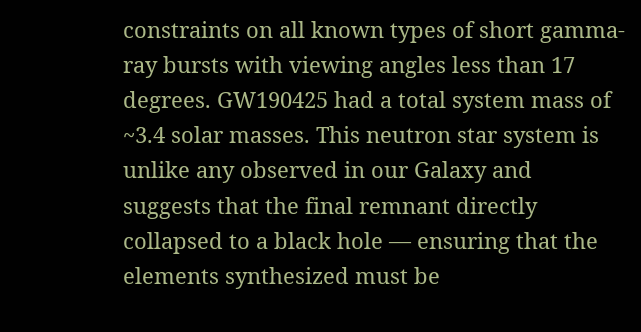constraints on all known types of short gamma-ray bursts with viewing angles less than 17 degrees. GW190425 had a total system mass of ~3.4 solar masses. This neutron star system is unlike any observed in our Galaxy and suggests that the final remnant directly collapsed to a black hole — ensuring that the elements synthesized must be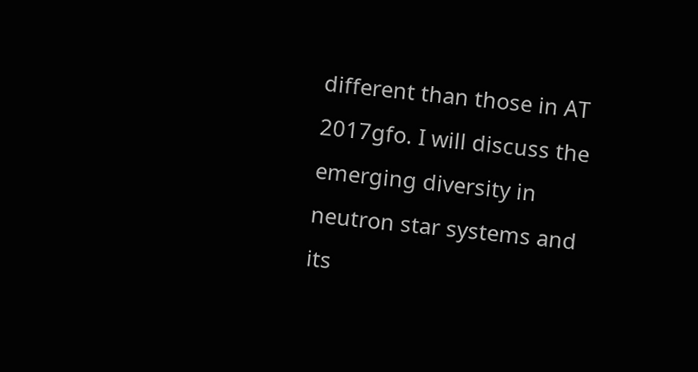different than those in AT 2017gfo. I will discuss the emerging diversity in neutron star systems and its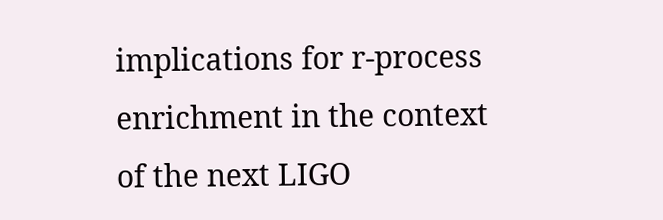implications for r-process enrichment in the context of the next LIGO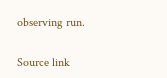observing run.

Source link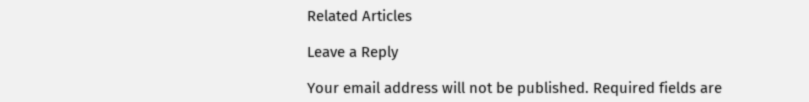Related Articles

Leave a Reply

Your email address will not be published. Required fields are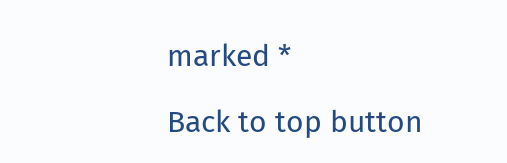marked *

Back to top button